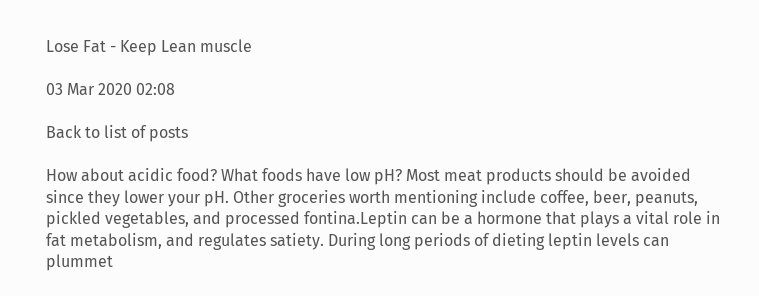Lose Fat - Keep Lean muscle

03 Mar 2020 02:08

Back to list of posts

How about acidic food? What foods have low pH? Most meat products should be avoided since they lower your pH. Other groceries worth mentioning include coffee, beer, peanuts, pickled vegetables, and processed fontina.Leptin can be a hormone that plays a vital role in fat metabolism, and regulates satiety. During long periods of dieting leptin levels can plummet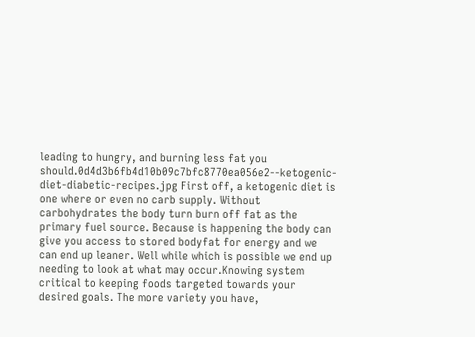leading to hungry, and burning less fat you should.0d4d3b6fb4d10b09c7bfc8770ea056e2--ketogenic-diet-diabetic-recipes.jpg First off, a ketogenic diet is one where or even no carb supply. Without carbohydrates the body turn burn off fat as the primary fuel source. Because is happening the body can give you access to stored bodyfat for energy and we can end up leaner. Well while which is possible we end up needing to look at what may occur.Knowing system critical to keeping foods targeted towards your desired goals. The more variety you have,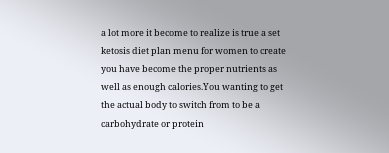a lot more it become to realize is true a set ketosis diet plan menu for women to create you have become the proper nutrients as well as enough calories.You wanting to get the actual body to switch from to be a carbohydrate or protein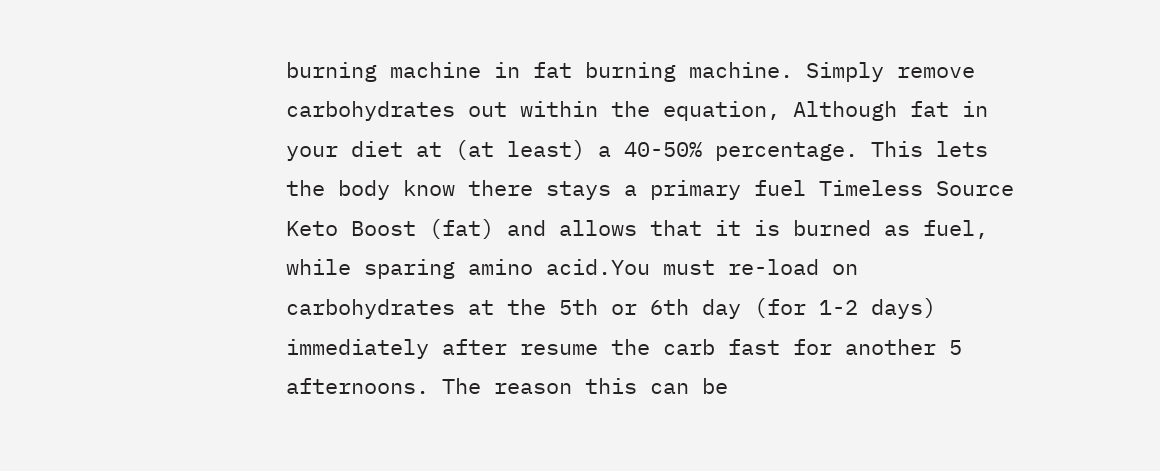burning machine in fat burning machine. Simply remove carbohydrates out within the equation, Although fat in your diet at (at least) a 40-50% percentage. This lets the body know there stays a primary fuel Timeless Source Keto Boost (fat) and allows that it is burned as fuel, while sparing amino acid.You must re-load on carbohydrates at the 5th or 6th day (for 1-2 days) immediately after resume the carb fast for another 5 afternoons. The reason this can be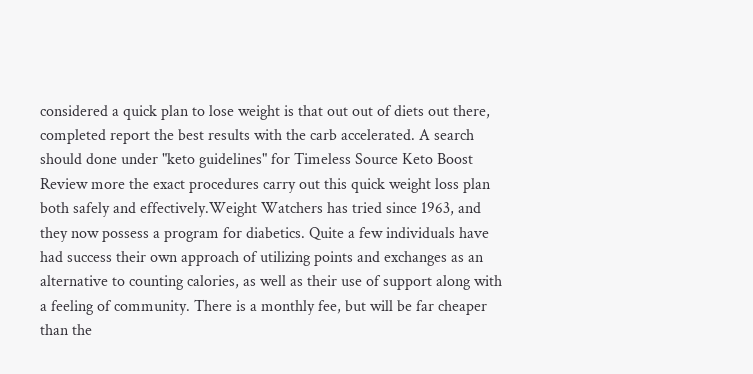considered a quick plan to lose weight is that out out of diets out there, completed report the best results with the carb accelerated. A search should done under "keto guidelines" for Timeless Source Keto Boost Review more the exact procedures carry out this quick weight loss plan both safely and effectively.Weight Watchers has tried since 1963, and they now possess a program for diabetics. Quite a few individuals have had success their own approach of utilizing points and exchanges as an alternative to counting calories, as well as their use of support along with a feeling of community. There is a monthly fee, but will be far cheaper than the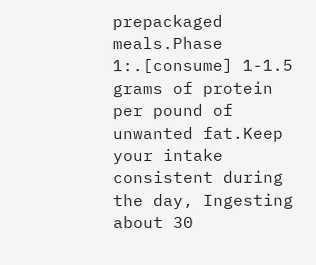prepackaged meals.Phase 1:.[consume] 1-1.5 grams of protein per pound of unwanted fat.Keep your intake consistent during the day, Ingesting about 30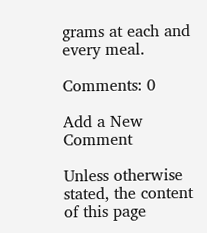grams at each and every meal.

Comments: 0

Add a New Comment

Unless otherwise stated, the content of this page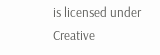is licensed under Creative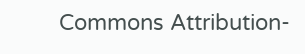Commons Attribution-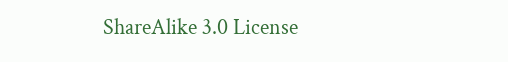ShareAlike 3.0 License